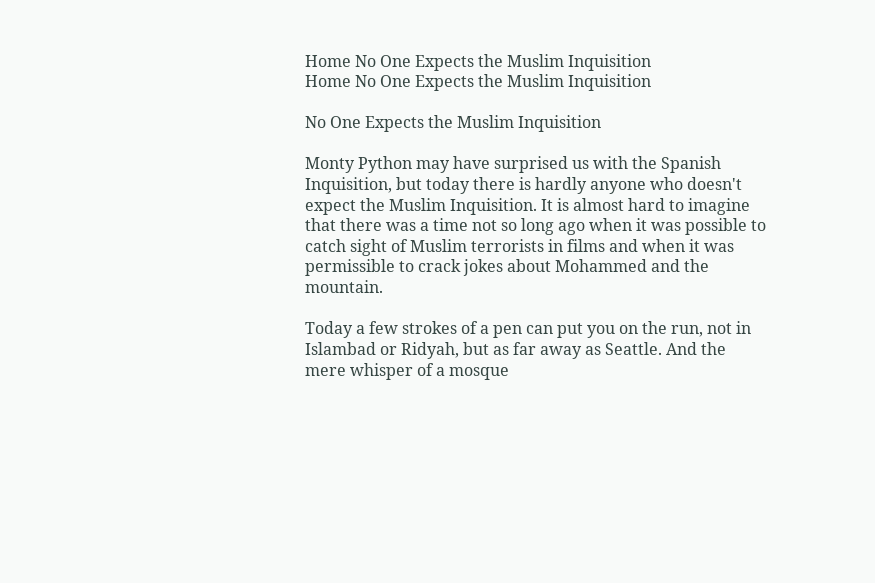Home No One Expects the Muslim Inquisition
Home No One Expects the Muslim Inquisition

No One Expects the Muslim Inquisition

Monty Python may have surprised us with the Spanish Inquisition, but today there is hardly anyone who doesn't expect the Muslim Inquisition. It is almost hard to imagine that there was a time not so long ago when it was possible to catch sight of Muslim terrorists in films and when it was permissible to crack jokes about Mohammed and the mountain.

Today a few strokes of a pen can put you on the run, not in Islambad or Ridyah, but as far away as Seattle. And the mere whisper of a mosque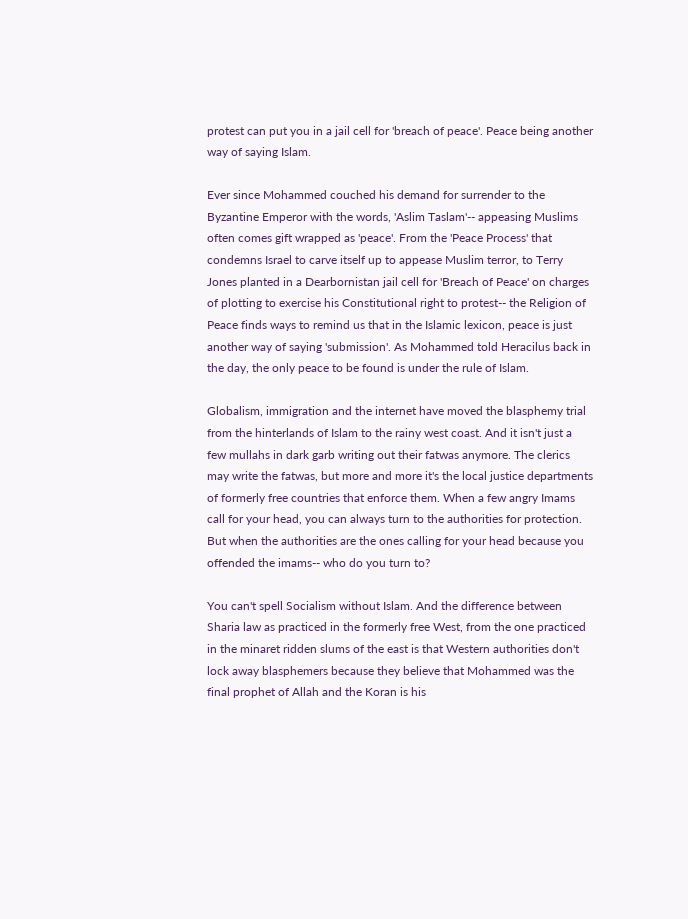protest can put you in a jail cell for 'breach of peace'. Peace being another way of saying Islam.

Ever since Mohammed couched his demand for surrender to the Byzantine Emperor with the words, 'Aslim Taslam'-- appeasing Muslims often comes gift wrapped as 'peace'. From the 'Peace Process' that condemns Israel to carve itself up to appease Muslim terror, to Terry Jones planted in a Dearbornistan jail cell for 'Breach of Peace' on charges of plotting to exercise his Constitutional right to protest-- the Religion of Peace finds ways to remind us that in the Islamic lexicon, peace is just another way of saying 'submission'. As Mohammed told Heracilus back in the day, the only peace to be found is under the rule of Islam.

Globalism, immigration and the internet have moved the blasphemy trial from the hinterlands of Islam to the rainy west coast. And it isn't just a few mullahs in dark garb writing out their fatwas anymore. The clerics may write the fatwas, but more and more it's the local justice departments of formerly free countries that enforce them. When a few angry Imams call for your head, you can always turn to the authorities for protection. But when the authorities are the ones calling for your head because you offended the imams-- who do you turn to?

You can't spell Socialism without Islam. And the difference between Sharia law as practiced in the formerly free West, from the one practiced in the minaret ridden slums of the east is that Western authorities don't lock away blasphemers because they believe that Mohammed was the final prophet of Allah and the Koran is his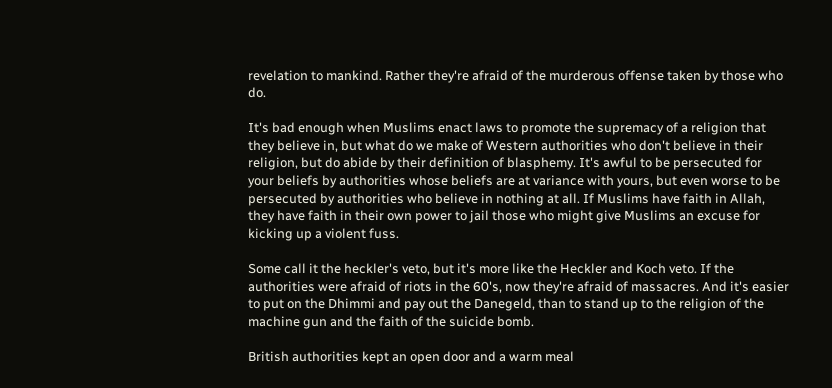revelation to mankind. Rather they're afraid of the murderous offense taken by those who do.

It's bad enough when Muslims enact laws to promote the supremacy of a religion that they believe in, but what do we make of Western authorities who don't believe in their religion, but do abide by their definition of blasphemy. It's awful to be persecuted for your beliefs by authorities whose beliefs are at variance with yours, but even worse to be persecuted by authorities who believe in nothing at all. If Muslims have faith in Allah, they have faith in their own power to jail those who might give Muslims an excuse for kicking up a violent fuss.

Some call it the heckler's veto, but it's more like the Heckler and Koch veto. If the authorities were afraid of riots in the 60's, now they're afraid of massacres. And it's easier to put on the Dhimmi and pay out the Danegeld, than to stand up to the religion of the machine gun and the faith of the suicide bomb.

British authorities kept an open door and a warm meal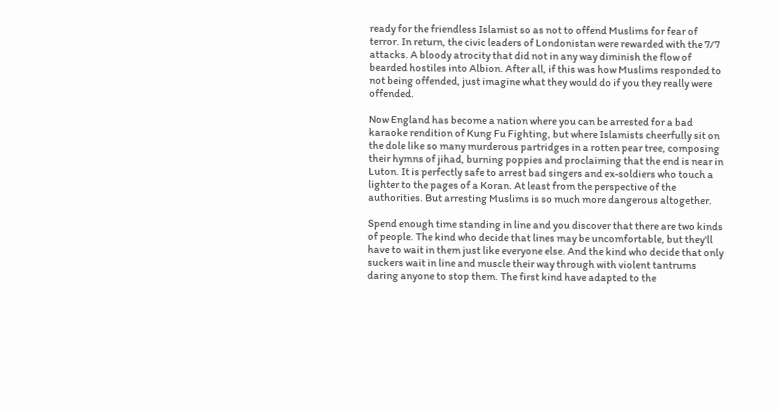ready for the friendless Islamist so as not to offend Muslims for fear of terror. In return, the civic leaders of Londonistan were rewarded with the 7/7 attacks. A bloody atrocity that did not in any way diminish the flow of bearded hostiles into Albion. After all, if this was how Muslims responded to not being offended, just imagine what they would do if you they really were offended.

Now England has become a nation where you can be arrested for a bad karaoke rendition of Kung Fu Fighting, but where Islamists cheerfully sit on the dole like so many murderous partridges in a rotten pear tree, composing their hymns of jihad, burning poppies and proclaiming that the end is near in Luton. It is perfectly safe to arrest bad singers and ex-soldiers who touch a lighter to the pages of a Koran. At least from the perspective of the authorities. But arresting Muslims is so much more dangerous altogether.

Spend enough time standing in line and you discover that there are two kinds of people. The kind who decide that lines may be uncomfortable, but they'll have to wait in them just like everyone else. And the kind who decide that only suckers wait in line and muscle their way through with violent tantrums daring anyone to stop them. The first kind have adapted to the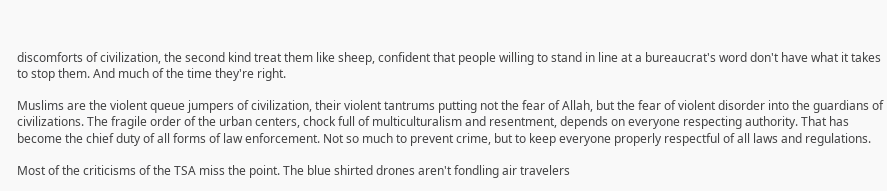discomforts of civilization, the second kind treat them like sheep, confident that people willing to stand in line at a bureaucrat's word don't have what it takes to stop them. And much of the time they're right.

Muslims are the violent queue jumpers of civilization, their violent tantrums putting not the fear of Allah, but the fear of violent disorder into the guardians of civilizations. The fragile order of the urban centers, chock full of multiculturalism and resentment, depends on everyone respecting authority. That has become the chief duty of all forms of law enforcement. Not so much to prevent crime, but to keep everyone properly respectful of all laws and regulations.

Most of the criticisms of the TSA miss the point. The blue shirted drones aren't fondling air travelers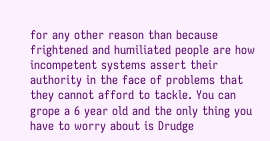for any other reason than because frightened and humiliated people are how incompetent systems assert their authority in the face of problems that they cannot afford to tackle. You can grope a 6 year old and the only thing you have to worry about is Drudge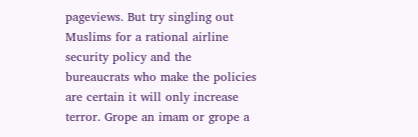pageviews. But try singling out Muslims for a rational airline security policy and the bureaucrats who make the policies are certain it will only increase terror. Grope an imam or grope a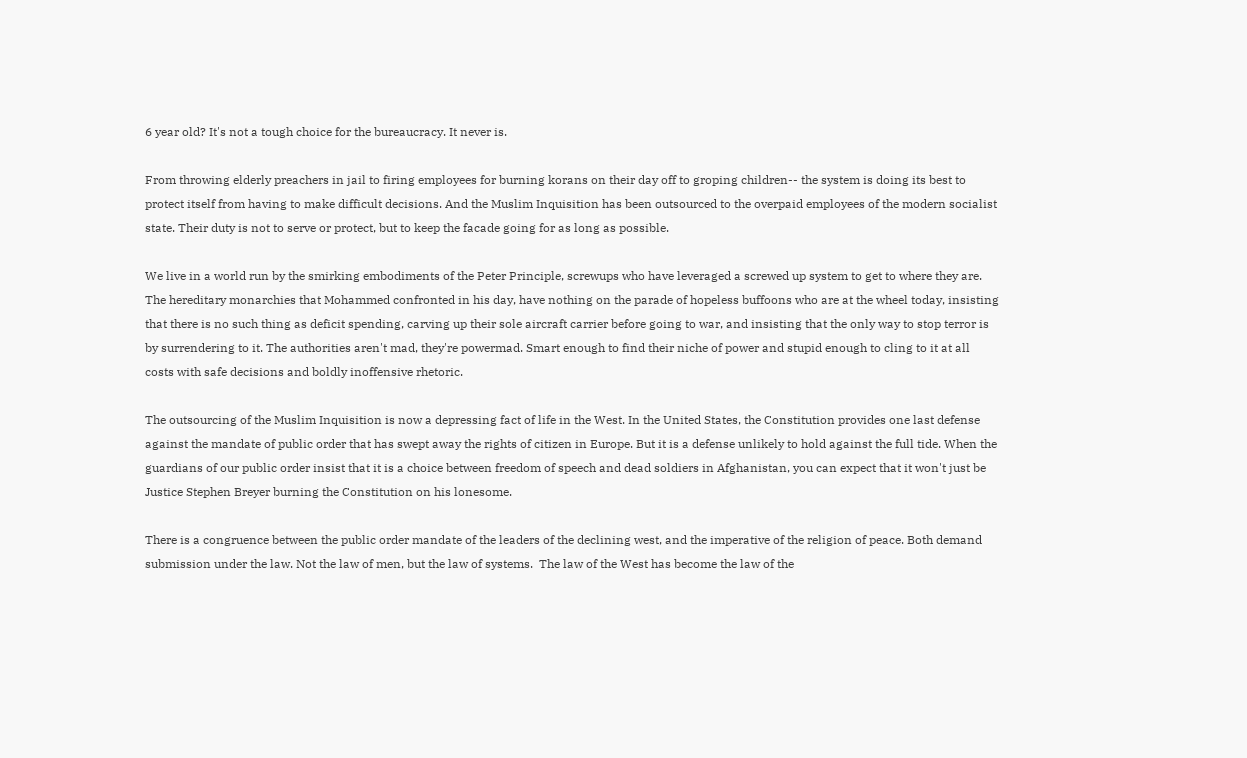6 year old? It's not a tough choice for the bureaucracy. It never is.

From throwing elderly preachers in jail to firing employees for burning korans on their day off to groping children-- the system is doing its best to protect itself from having to make difficult decisions. And the Muslim Inquisition has been outsourced to the overpaid employees of the modern socialist state. Their duty is not to serve or protect, but to keep the facade going for as long as possible.

We live in a world run by the smirking embodiments of the Peter Principle, screwups who have leveraged a screwed up system to get to where they are. The hereditary monarchies that Mohammed confronted in his day, have nothing on the parade of hopeless buffoons who are at the wheel today, insisting that there is no such thing as deficit spending, carving up their sole aircraft carrier before going to war, and insisting that the only way to stop terror is by surrendering to it. The authorities aren't mad, they're powermad. Smart enough to find their niche of power and stupid enough to cling to it at all costs with safe decisions and boldly inoffensive rhetoric.

The outsourcing of the Muslim Inquisition is now a depressing fact of life in the West. In the United States, the Constitution provides one last defense against the mandate of public order that has swept away the rights of citizen in Europe. But it is a defense unlikely to hold against the full tide. When the guardians of our public order insist that it is a choice between freedom of speech and dead soldiers in Afghanistan, you can expect that it won't just be Justice Stephen Breyer burning the Constitution on his lonesome.

There is a congruence between the public order mandate of the leaders of the declining west, and the imperative of the religion of peace. Both demand submission under the law. Not the law of men, but the law of systems.  The law of the West has become the law of the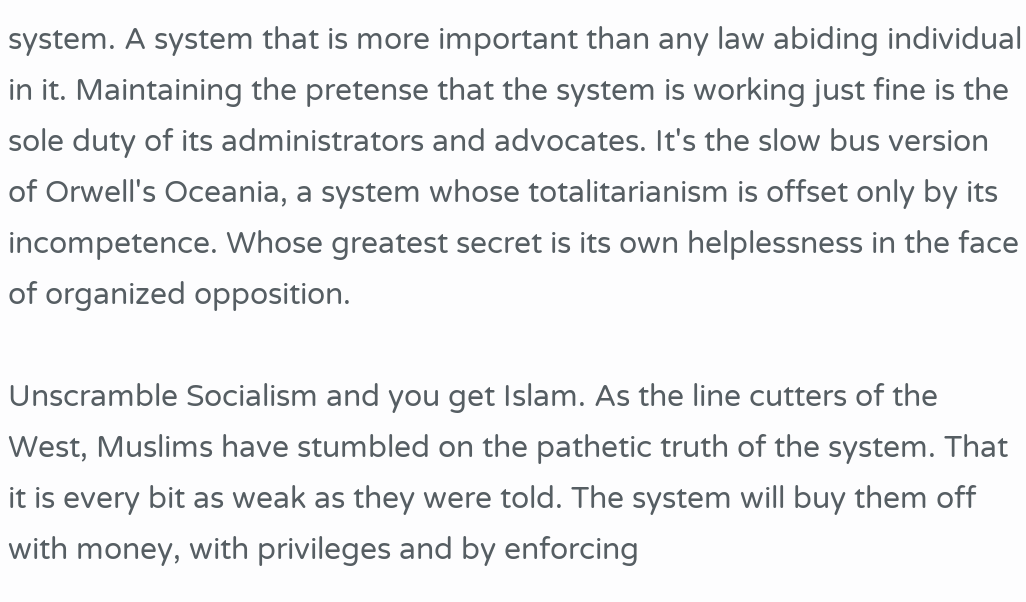system. A system that is more important than any law abiding individual in it. Maintaining the pretense that the system is working just fine is the sole duty of its administrators and advocates. It's the slow bus version of Orwell's Oceania, a system whose totalitarianism is offset only by its incompetence. Whose greatest secret is its own helplessness in the face of organized opposition.

Unscramble Socialism and you get Islam. As the line cutters of the West, Muslims have stumbled on the pathetic truth of the system. That it is every bit as weak as they were told. The system will buy them off with money, with privileges and by enforcing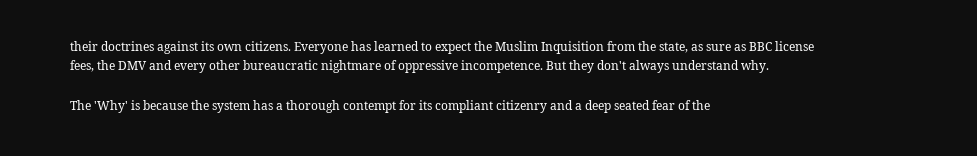their doctrines against its own citizens. Everyone has learned to expect the Muslim Inquisition from the state, as sure as BBC license fees, the DMV and every other bureaucratic nightmare of oppressive incompetence. But they don't always understand why.

The 'Why' is because the system has a thorough contempt for its compliant citizenry and a deep seated fear of the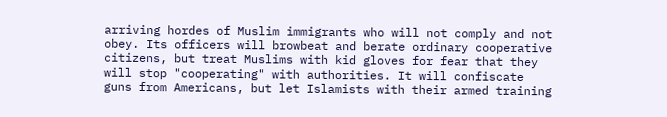arriving hordes of Muslim immigrants who will not comply and not obey. Its officers will browbeat and berate ordinary cooperative citizens, but treat Muslims with kid gloves for fear that they will stop "cooperating" with authorities. It will confiscate guns from Americans, but let Islamists with their armed training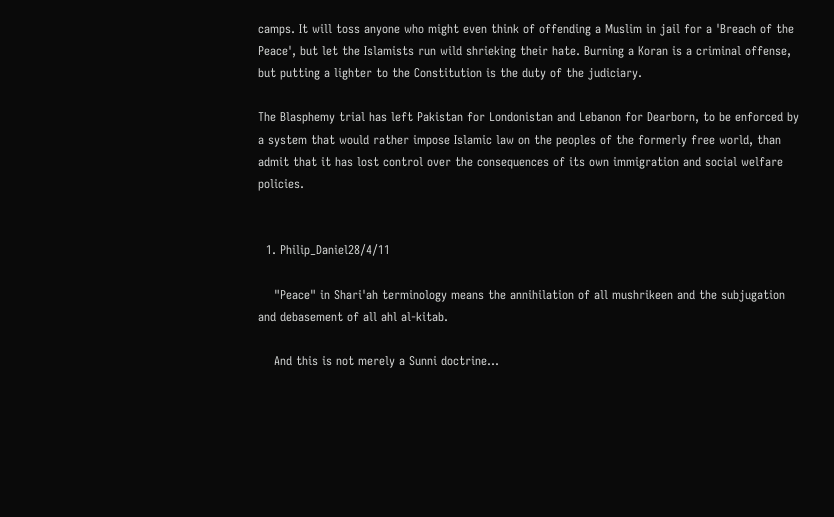camps. It will toss anyone who might even think of offending a Muslim in jail for a 'Breach of the Peace', but let the Islamists run wild shrieking their hate. Burning a Koran is a criminal offense, but putting a lighter to the Constitution is the duty of the judiciary.

The Blasphemy trial has left Pakistan for Londonistan and Lebanon for Dearborn, to be enforced by a system that would rather impose Islamic law on the peoples of the formerly free world, than admit that it has lost control over the consequences of its own immigration and social welfare policies.


  1. Philip_Daniel28/4/11

    "Peace" in Shari'ah terminology means the annihilation of all mushrikeen and the subjugation and debasement of all ahl al-kitab.

    And this is not merely a Sunni doctrine...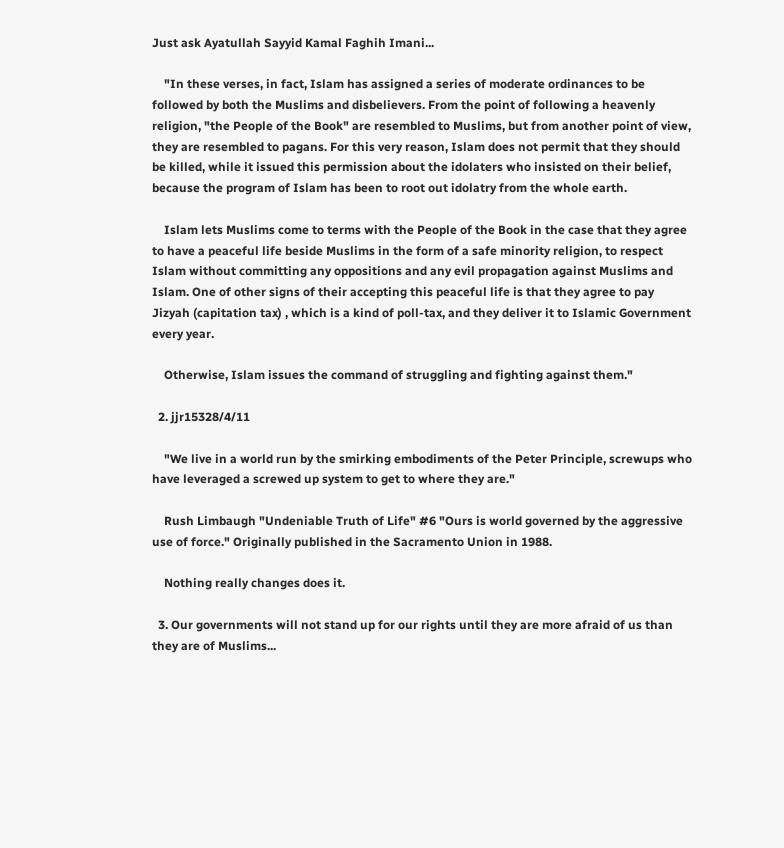Just ask Ayatullah Sayyid Kamal Faghih Imani...

    "In these verses, in fact, Islam has assigned a series of moderate ordinances to be followed by both the Muslims and disbelievers. From the point of following a heavenly religion, "the People of the Book" are resembled to Muslims, but from another point of view, they are resembled to pagans. For this very reason, Islam does not permit that they should be killed, while it issued this permission about the idolaters who insisted on their belief, because the program of Islam has been to root out idolatry from the whole earth.

    Islam lets Muslims come to terms with the People of the Book in the case that they agree to have a peaceful life beside Muslims in the form of a safe minority religion, to respect Islam without committing any oppositions and any evil propagation against Muslims and Islam. One of other signs of their accepting this peaceful life is that they agree to pay Jizyah (capitation tax) , which is a kind of poll-tax, and they deliver it to Islamic Government every year.

    Otherwise, Islam issues the command of struggling and fighting against them."

  2. jjr15328/4/11

    "We live in a world run by the smirking embodiments of the Peter Principle, screwups who have leveraged a screwed up system to get to where they are."

    Rush Limbaugh "Undeniable Truth of Life" #6 "Ours is world governed by the aggressive use of force." Originally published in the Sacramento Union in 1988.

    Nothing really changes does it.

  3. Our governments will not stand up for our rights until they are more afraid of us than they are of Muslims...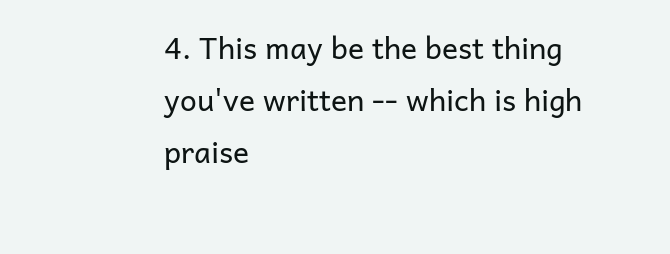4. This may be the best thing you've written -- which is high praise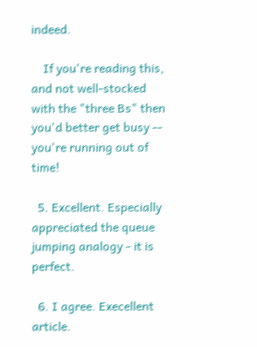indeed.

    If you're reading this, and not well-stocked with the "three Bs" then you'd better get busy -- you're running out of time!

  5. Excellent. Especially appreciated the queue jumping analogy - it is perfect.

  6. I agree. Execellent article.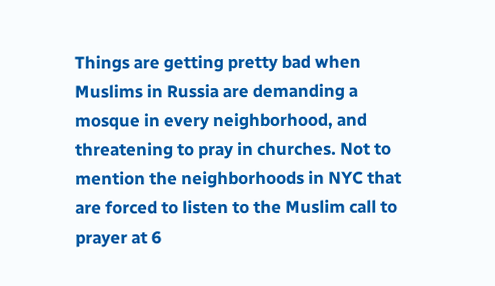Things are getting pretty bad when Muslims in Russia are demanding a mosque in every neighborhood, and threatening to pray in churches. Not to mention the neighborhoods in NYC that are forced to listen to the Muslim call to prayer at 6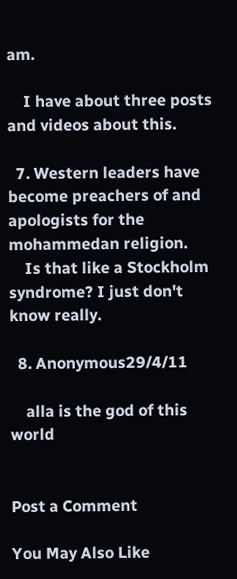am.

    I have about three posts and videos about this.

  7. Western leaders have become preachers of and apologists for the mohammedan religion.
    Is that like a Stockholm syndrome? I just don't know really.

  8. Anonymous29/4/11

    alla is the god of this world


Post a Comment

You May Also Like